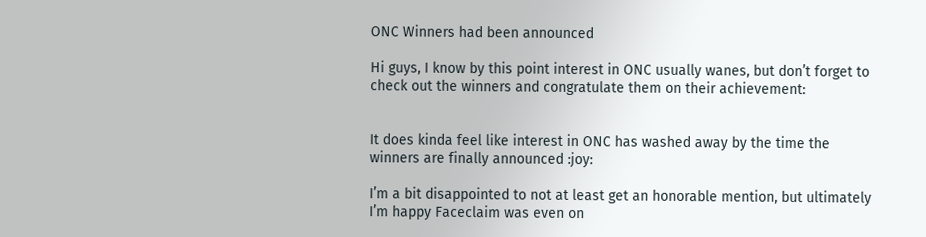ONC Winners had been announced

Hi guys, I know by this point interest in ONC usually wanes, but don’t forget to check out the winners and congratulate them on their achievement:


It does kinda feel like interest in ONC has washed away by the time the winners are finally announced :joy:

I’m a bit disappointed to not at least get an honorable mention, but ultimately I’m happy Faceclaim was even on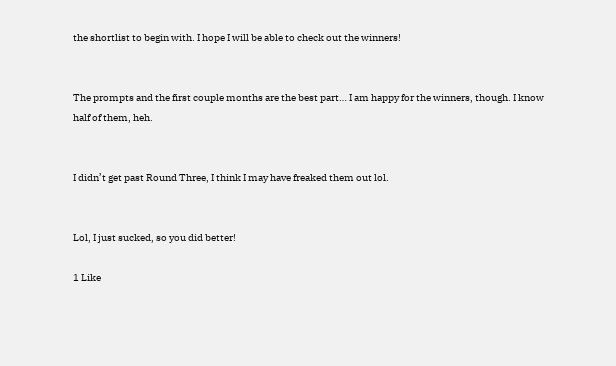the shortlist to begin with. I hope I will be able to check out the winners!


The prompts and the first couple months are the best part… I am happy for the winners, though. I know half of them, heh.


I didn’t get past Round Three, I think I may have freaked them out lol.


Lol, I just sucked, so you did better!

1 Like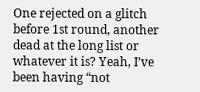One rejected on a glitch before 1st round, another dead at the long list or whatever it is? Yeah, I’ve been having “not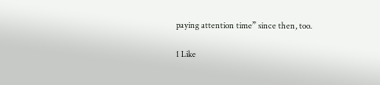paying attention time” since then, too.

1 Like